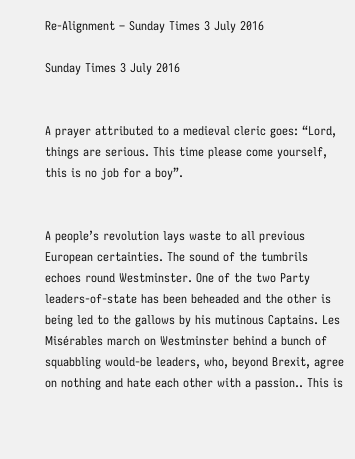Re-Alignment – Sunday Times 3 July 2016

Sunday Times 3 July 2016


A prayer attributed to a medieval cleric goes: “Lord, things are serious. This time please come yourself, this is no job for a boy”.


A people’s revolution lays waste to all previous European certainties. The sound of the tumbrils echoes round Westminster. One of the two Party leaders-of-state has been beheaded and the other is being led to the gallows by his mutinous Captains. Les Misérables march on Westminster behind a bunch of squabbling would-be leaders, who, beyond Brexit, agree on nothing and hate each other with a passion.. This is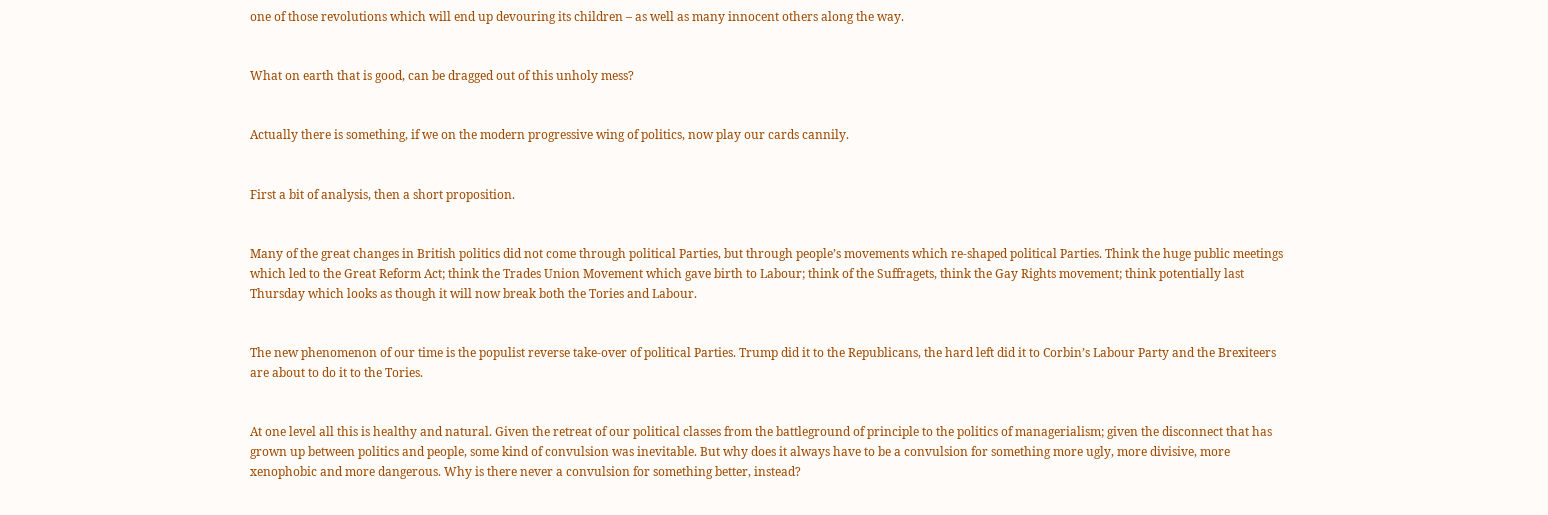one of those revolutions which will end up devouring its children – as well as many innocent others along the way.


What on earth that is good, can be dragged out of this unholy mess?


Actually there is something, if we on the modern progressive wing of politics, now play our cards cannily.


First a bit of analysis, then a short proposition.


Many of the great changes in British politics did not come through political Parties, but through people’s movements which re-shaped political Parties. Think the huge public meetings which led to the Great Reform Act; think the Trades Union Movement which gave birth to Labour; think of the Suffragets, think the Gay Rights movement; think potentially last Thursday which looks as though it will now break both the Tories and Labour.


The new phenomenon of our time is the populist reverse take-over of political Parties. Trump did it to the Republicans, the hard left did it to Corbin’s Labour Party and the Brexiteers are about to do it to the Tories.


At one level all this is healthy and natural. Given the retreat of our political classes from the battleground of principle to the politics of managerialism; given the disconnect that has grown up between politics and people, some kind of convulsion was inevitable. But why does it always have to be a convulsion for something more ugly, more divisive, more xenophobic and more dangerous. Why is there never a convulsion for something better, instead?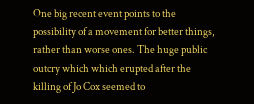One big recent event points to the possibility of a movement for better things, rather than worse ones. The huge public outcry which which erupted after the killing of Jo Cox seemed to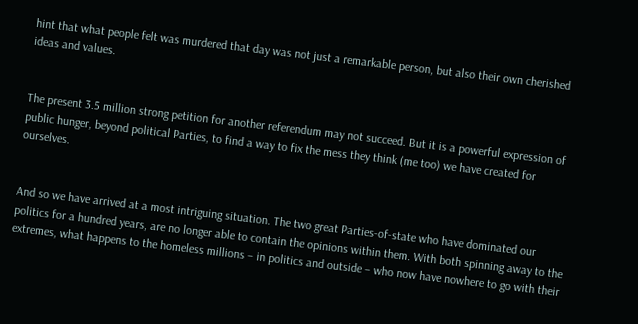hint that what people felt was murdered that day was not just a remarkable person, but also their own cherished ideas and values.


The present 3.5 million strong petition for another referendum may not succeed. But it is a powerful expression of public hunger, beyond political Parties, to find a way to fix the mess they think (me too) we have created for ourselves.


And so we have arrived at a most intriguing situation. The two great Parties-of-state who have dominated our politics for a hundred years, are no longer able to contain the opinions within them. With both spinning away to the extremes, what happens to the homeless millions – in politics and outside – who now have nowhere to go with their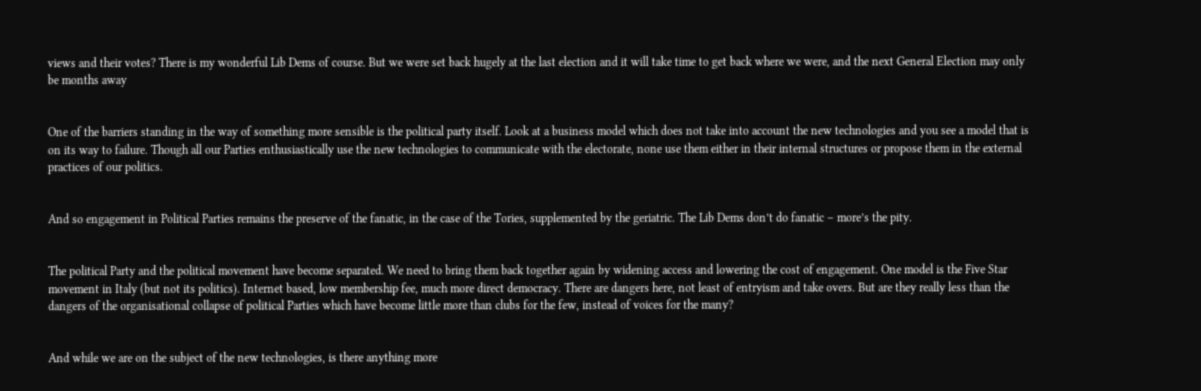views and their votes? There is my wonderful Lib Dems of course. But we were set back hugely at the last election and it will take time to get back where we were, and the next General Election may only be months away


One of the barriers standing in the way of something more sensible is the political party itself. Look at a business model which does not take into account the new technologies and you see a model that is on its way to failure. Though all our Parties enthusiastically use the new technologies to communicate with the electorate, none use them either in their internal structures or propose them in the external practices of our politics.


And so engagement in Political Parties remains the preserve of the fanatic, in the case of the Tories, supplemented by the geriatric. The Lib Dems don’t do fanatic – more’s the pity.


The political Party and the political movement have become separated. We need to bring them back together again by widening access and lowering the cost of engagement. One model is the Five Star movement in Italy (but not its politics). Internet based, low membership fee, much more direct democracy. There are dangers here, not least of entryism and take overs. But are they really less than the dangers of the organisational collapse of political Parties which have become little more than clubs for the few, instead of voices for the many?


And while we are on the subject of the new technologies, is there anything more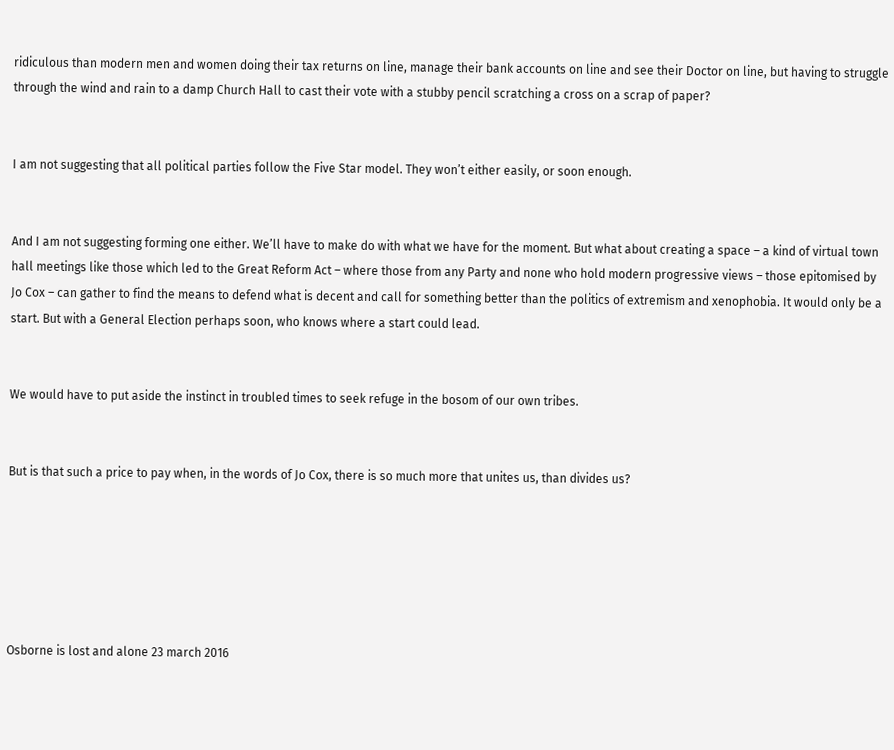ridiculous than modern men and women doing their tax returns on line, manage their bank accounts on line and see their Doctor on line, but having to struggle through the wind and rain to a damp Church Hall to cast their vote with a stubby pencil scratching a cross on a scrap of paper?


I am not suggesting that all political parties follow the Five Star model. They won’t either easily, or soon enough.


And I am not suggesting forming one either. We’ll have to make do with what we have for the moment. But what about creating a space – a kind of virtual town hall meetings like those which led to the Great Reform Act – where those from any Party and none who hold modern progressive views – those epitomised by Jo Cox – can gather to find the means to defend what is decent and call for something better than the politics of extremism and xenophobia. It would only be a start. But with a General Election perhaps soon, who knows where a start could lead.


We would have to put aside the instinct in troubled times to seek refuge in the bosom of our own tribes.


But is that such a price to pay when, in the words of Jo Cox, there is so much more that unites us, than divides us?






Osborne is lost and alone 23 march 2016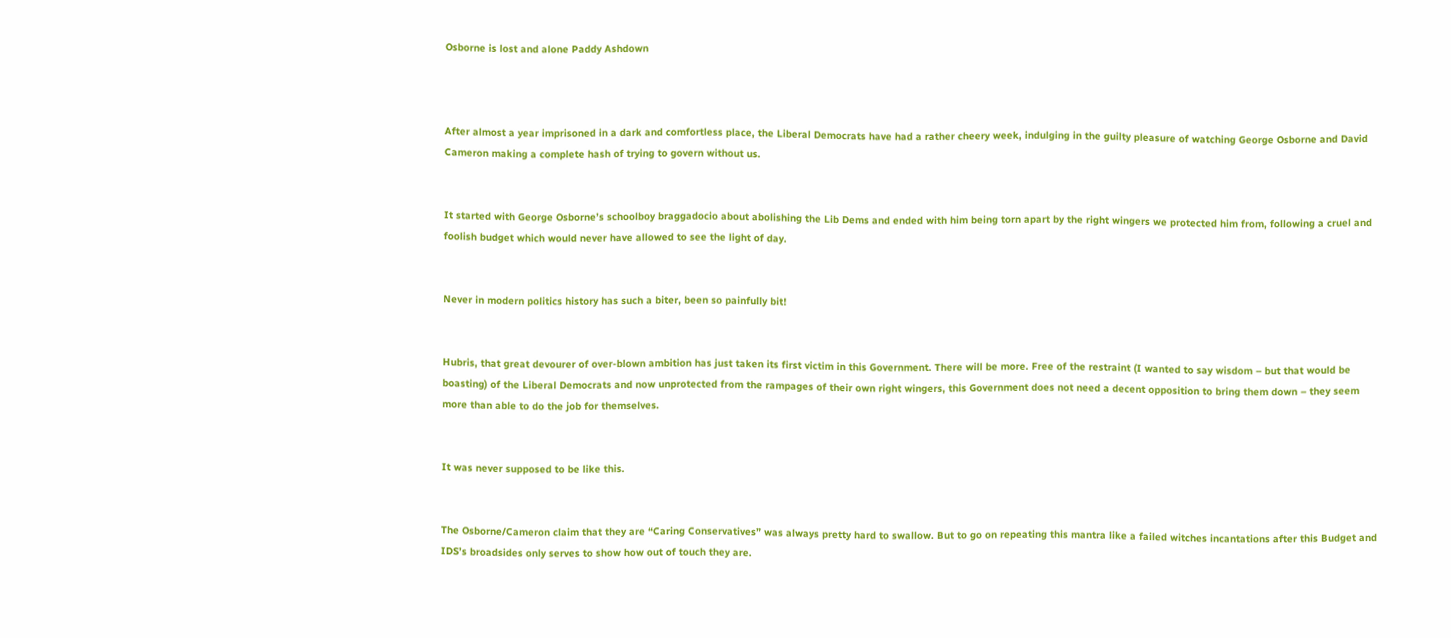Osborne is lost and alone Paddy Ashdown



After almost a year imprisoned in a dark and comfortless place, the Liberal Democrats have had a rather cheery week, indulging in the guilty pleasure of watching George Osborne and David Cameron making a complete hash of trying to govern without us.


It started with George Osborne’s schoolboy braggadocio about abolishing the Lib Dems and ended with him being torn apart by the right wingers we protected him from, following a cruel and foolish budget which would never have allowed to see the light of day.


Never in modern politics history has such a biter, been so painfully bit!


Hubris, that great devourer of over-blown ambition has just taken its first victim in this Government. There will be more. Free of the restraint (I wanted to say wisdom – but that would be boasting) of the Liberal Democrats and now unprotected from the rampages of their own right wingers, this Government does not need a decent opposition to bring them down – they seem more than able to do the job for themselves.


It was never supposed to be like this.


The Osborne/Cameron claim that they are “Caring Conservatives” was always pretty hard to swallow. But to go on repeating this mantra like a failed witches incantations after this Budget and IDS’s broadsides only serves to show how out of touch they are.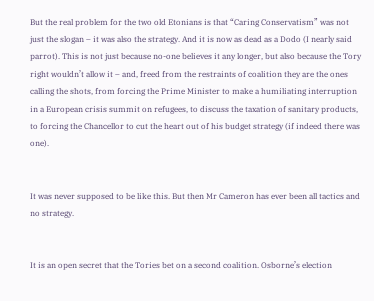But the real problem for the two old Etonians is that “Caring Conservatism” was not just the slogan – it was also the strategy. And it is now as dead as a Dodo (I nearly said parrot). This is not just because no-one believes it any longer, but also because the Tory right wouldn’t allow it – and, freed from the restraints of coalition they are the ones calling the shots, from forcing the Prime Minister to make a humiliating interruption in a European crisis summit on refugees, to discuss the taxation of sanitary products, to forcing the Chancellor to cut the heart out of his budget strategy (if indeed there was one).


It was never supposed to be like this. But then Mr Cameron has ever been all tactics and no strategy.


It is an open secret that the Tories bet on a second coalition. Osborne’s election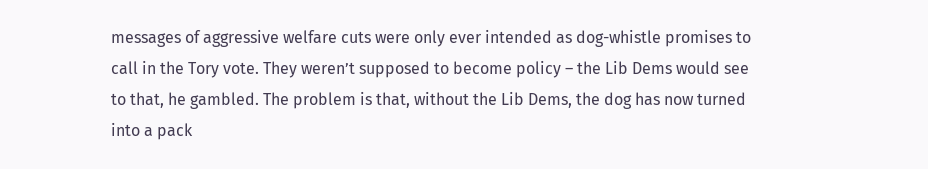messages of aggressive welfare cuts were only ever intended as dog-whistle promises to call in the Tory vote. They weren’t supposed to become policy – the Lib Dems would see to that, he gambled. The problem is that, without the Lib Dems, the dog has now turned into a pack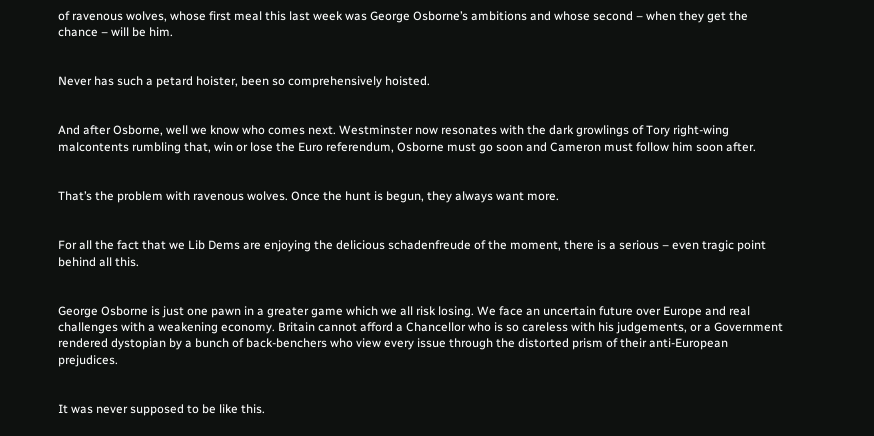of ravenous wolves, whose first meal this last week was George Osborne’s ambitions and whose second – when they get the chance – will be him.


Never has such a petard hoister, been so comprehensively hoisted.


And after Osborne, well we know who comes next. Westminster now resonates with the dark growlings of Tory right-wing malcontents rumbling that, win or lose the Euro referendum, Osborne must go soon and Cameron must follow him soon after.


That’s the problem with ravenous wolves. Once the hunt is begun, they always want more.


For all the fact that we Lib Dems are enjoying the delicious schadenfreude of the moment, there is a serious – even tragic point behind all this.


George Osborne is just one pawn in a greater game which we all risk losing. We face an uncertain future over Europe and real challenges with a weakening economy. Britain cannot afford a Chancellor who is so careless with his judgements, or a Government rendered dystopian by a bunch of back-benchers who view every issue through the distorted prism of their anti-European prejudices.


It was never supposed to be like this.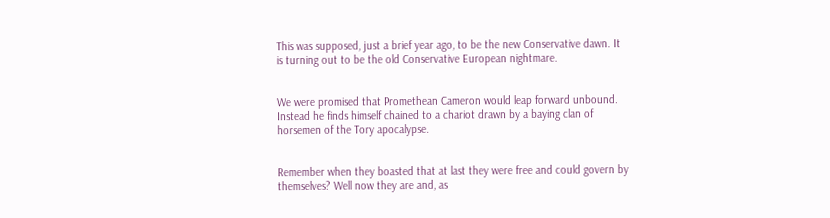This was supposed, just a brief year ago, to be the new Conservative dawn. It is turning out to be the old Conservative European nightmare.


We were promised that Promethean Cameron would leap forward unbound. Instead he finds himself chained to a chariot drawn by a baying clan of horsemen of the Tory apocalypse.


Remember when they boasted that at last they were free and could govern by themselves? Well now they are and, as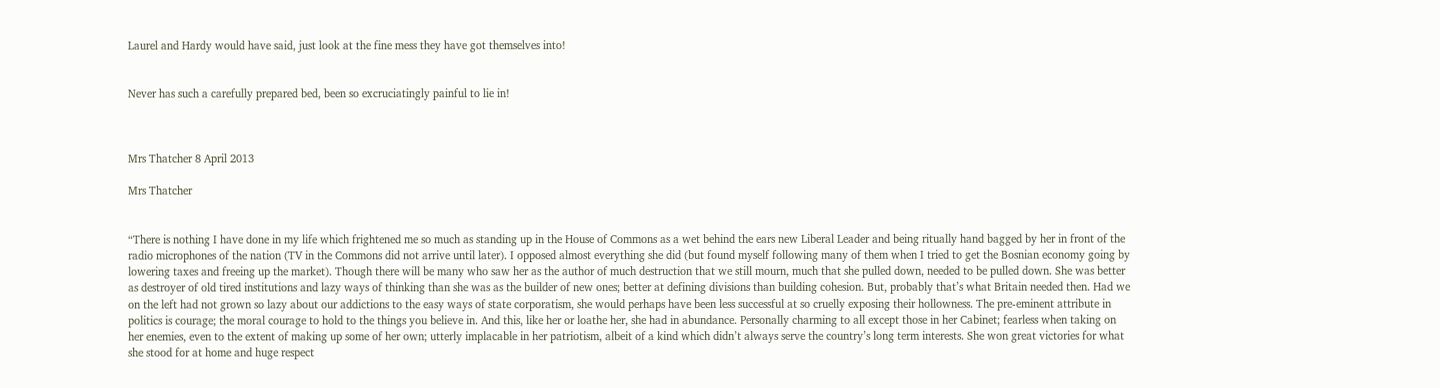Laurel and Hardy would have said, just look at the fine mess they have got themselves into!


Never has such a carefully prepared bed, been so excruciatingly painful to lie in!



Mrs Thatcher 8 April 2013

Mrs Thatcher


“There is nothing I have done in my life which frightened me so much as standing up in the House of Commons as a wet behind the ears new Liberal Leader and being ritually hand bagged by her in front of the radio microphones of the nation (TV in the Commons did not arrive until later). I opposed almost everything she did (but found myself following many of them when I tried to get the Bosnian economy going by lowering taxes and freeing up the market). Though there will be many who saw her as the author of much destruction that we still mourn, much that she pulled down, needed to be pulled down. She was better as destroyer of old tired institutions and lazy ways of thinking than she was as the builder of new ones; better at defining divisions than building cohesion. But, probably that’s what Britain needed then. Had we on the left had not grown so lazy about our addictions to the easy ways of state corporatism, she would perhaps have been less successful at so cruelly exposing their hollowness. The pre-eminent attribute in politics is courage; the moral courage to hold to the things you believe in. And this, like her or loathe her, she had in abundance. Personally charming to all except those in her Cabinet; fearless when taking on her enemies, even to the extent of making up some of her own; utterly implacable in her patriotism, albeit of a kind which didn’t always serve the country’s long term interests. She won great victories for what she stood for at home and huge respect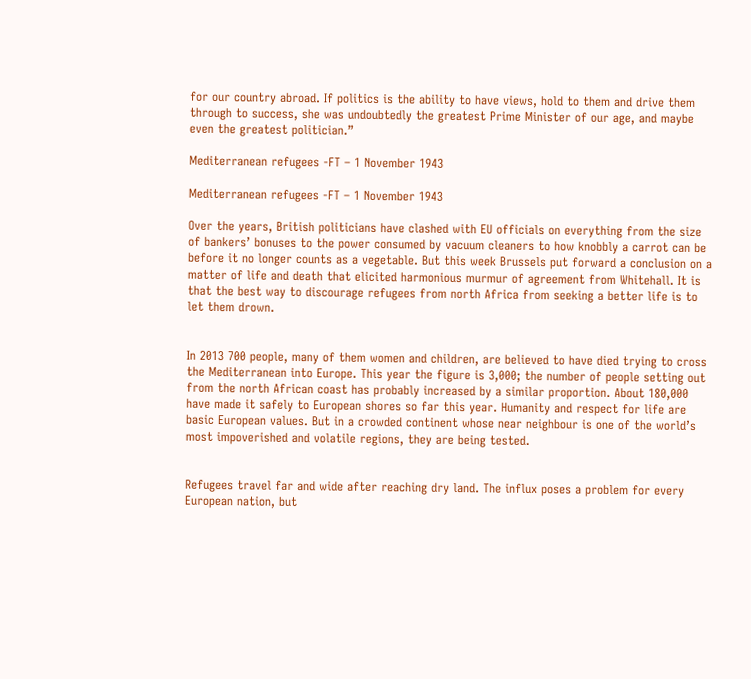for our country abroad. If politics is the ability to have views, hold to them and drive them through to success, she was undoubtedly the greatest Prime Minister of our age, and maybe even the greatest politician.”

Mediterranean refugees -FT – 1 November 1943

Mediterranean refugees -FT – 1 November 1943

Over the years, British politicians have clashed with EU officials on everything from the size of bankers’ bonuses to the power consumed by vacuum cleaners to how knobbly a carrot can be before it no longer counts as a vegetable. But this week Brussels put forward a conclusion on a matter of life and death that elicited harmonious murmur of agreement from Whitehall. It is that the best way to discourage refugees from north Africa from seeking a better life is to let them drown.


In 2013 700 people, many of them women and children, are believed to have died trying to cross the Mediterranean into Europe. This year the figure is 3,000; the number of people setting out from the north African coast has probably increased by a similar proportion. About 180,000 have made it safely to European shores so far this year. Humanity and respect for life are basic European values. But in a crowded continent whose near neighbour is one of the world’s most impoverished and volatile regions, they are being tested.


Refugees travel far and wide after reaching dry land. The influx poses a problem for every European nation, but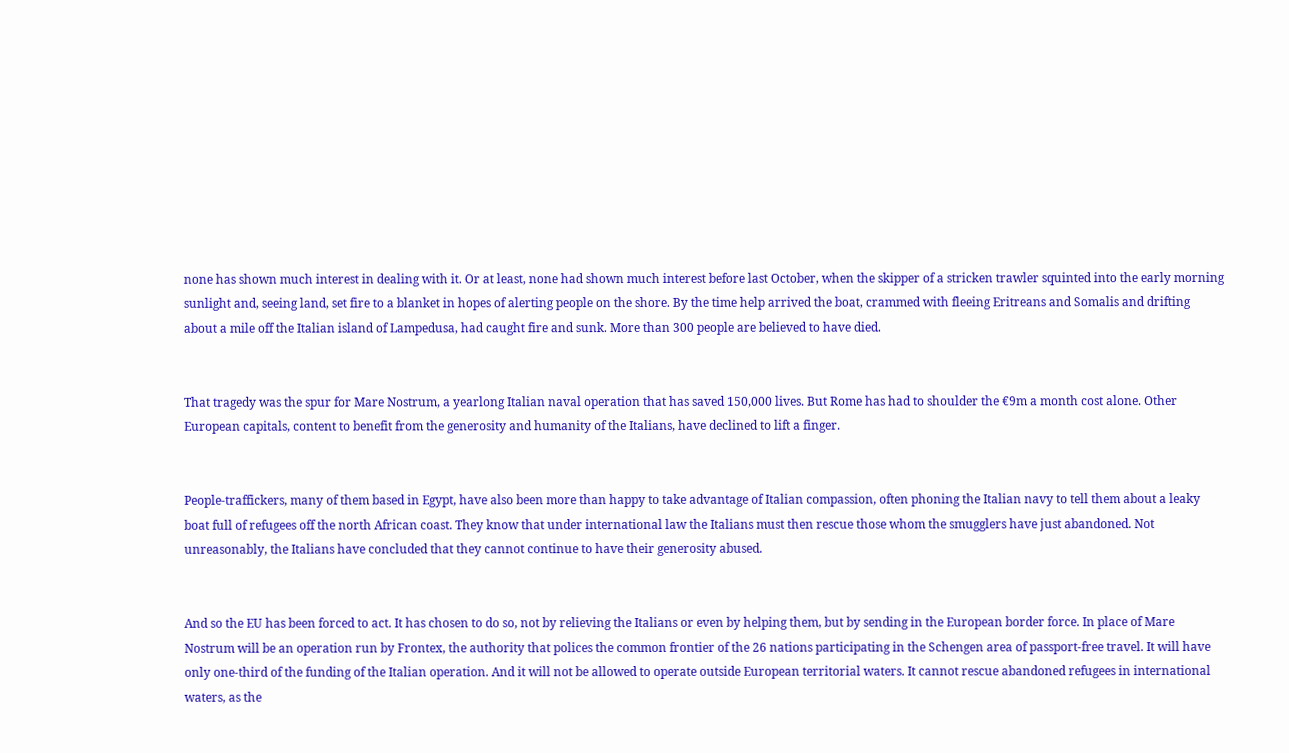none has shown much interest in dealing with it. Or at least, none had shown much interest before last October, when the skipper of a stricken trawler squinted into the early morning sunlight and, seeing land, set fire to a blanket in hopes of alerting people on the shore. By the time help arrived the boat, crammed with fleeing Eritreans and Somalis and drifting about a mile off the Italian island of Lampedusa, had caught fire and sunk. More than 300 people are believed to have died.


That tragedy was the spur for Mare Nostrum, a yearlong Italian naval operation that has saved 150,000 lives. But Rome has had to shoulder the €9m a month cost alone. Other European capitals, content to benefit from the generosity and humanity of the Italians, have declined to lift a finger.


People-traffickers, many of them based in Egypt, have also been more than happy to take advantage of Italian compassion, often phoning the Italian navy to tell them about a leaky boat full of refugees off the north African coast. They know that under international law the Italians must then rescue those whom the smugglers have just abandoned. Not unreasonably, the Italians have concluded that they cannot continue to have their generosity abused.


And so the EU has been forced to act. It has chosen to do so, not by relieving the Italians or even by helping them, but by sending in the European border force. In place of Mare Nostrum will be an operation run by Frontex, the authority that polices the common frontier of the 26 nations participating in the Schengen area of passport-free travel. It will have only one-third of the funding of the Italian operation. And it will not be allowed to operate outside European territorial waters. It cannot rescue abandoned refugees in international waters, as the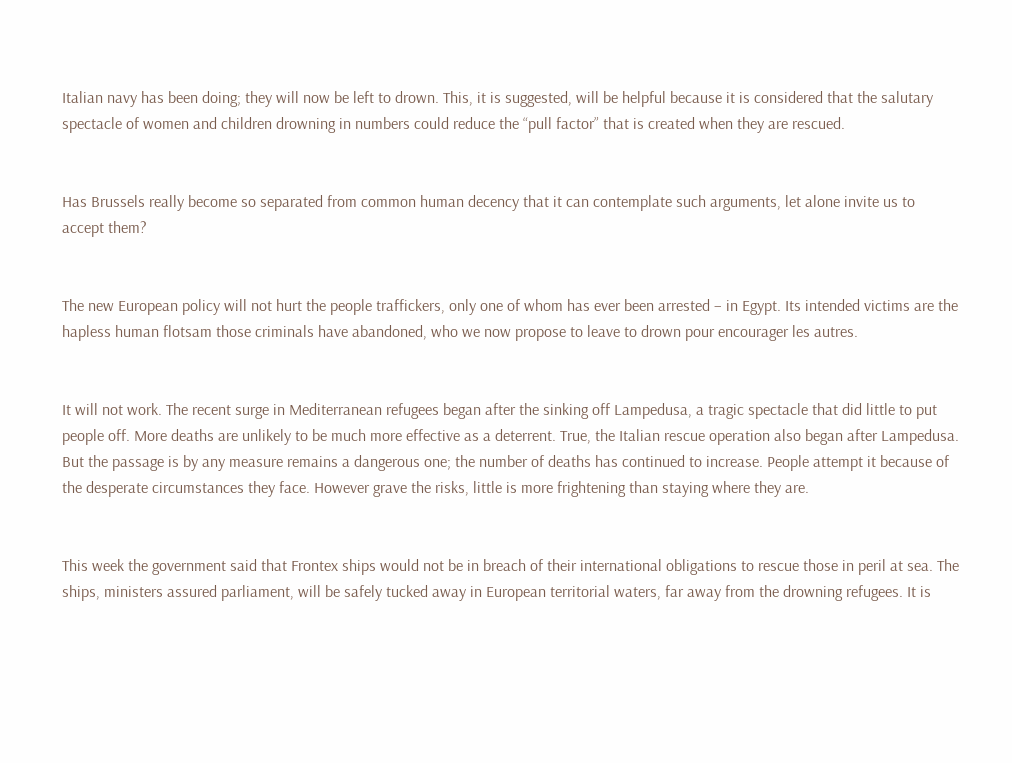Italian navy has been doing; they will now be left to drown. This, it is suggested, will be helpful because it is considered that the salutary spectacle of women and children drowning in numbers could reduce the “pull factor” that is created when they are rescued.


Has Brussels really become so separated from common human decency that it can contemplate such arguments, let alone invite us to accept them?


The new European policy will not hurt the people traffickers, only one of whom has ever been arrested – in Egypt. Its intended victims are the hapless human flotsam those criminals have abandoned, who we now propose to leave to drown pour encourager les autres.


It will not work. The recent surge in Mediterranean refugees began after the sinking off Lampedusa, a tragic spectacle that did little to put people off. More deaths are unlikely to be much more effective as a deterrent. True, the Italian rescue operation also began after Lampedusa. But the passage is by any measure remains a dangerous one; the number of deaths has continued to increase. People attempt it because of the desperate circumstances they face. However grave the risks, little is more frightening than staying where they are.


This week the government said that Frontex ships would not be in breach of their international obligations to rescue those in peril at sea. The ships, ministers assured parliament, will be safely tucked away in European territorial waters, far away from the drowning refugees. It is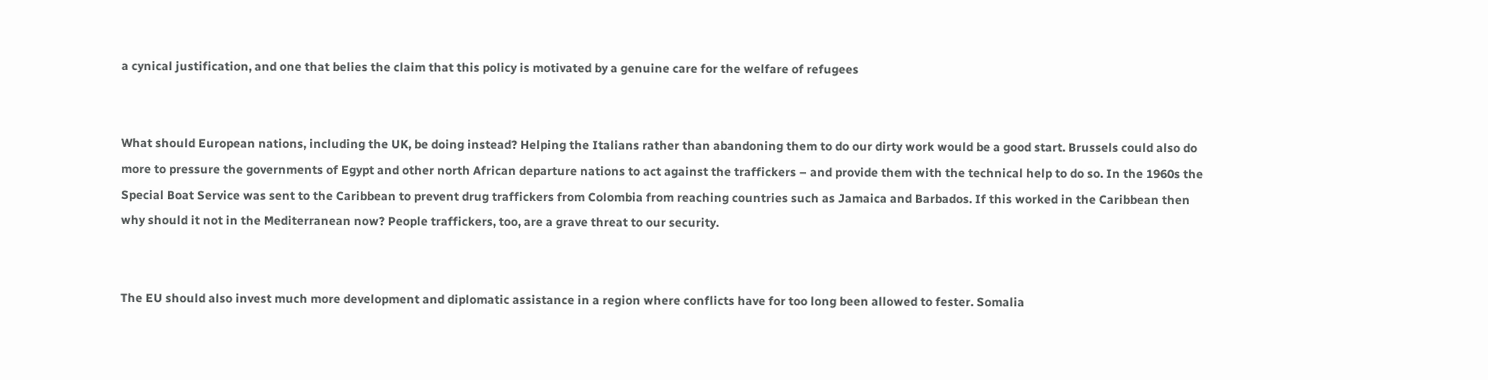a cynical justification, and one that belies the claim that this policy is motivated by a genuine care for the welfare of refugees


What should European nations, including the UK, be doing instead? Helping the Italians rather than abandoning them to do our dirty work would be a good start. Brussels could also do more to pressure the governments of Egypt and other north African departure nations to act against the traffickers – and provide them with the technical help to do so. In the 1960s the Special Boat Service was sent to the Caribbean to prevent drug traffickers from Colombia from reaching countries such as Jamaica and Barbados. If this worked in the Caribbean then why should it not in the Mediterranean now? People traffickers, too, are a grave threat to our security.


The EU should also invest much more development and diplomatic assistance in a region where conflicts have for too long been allowed to fester. Somalia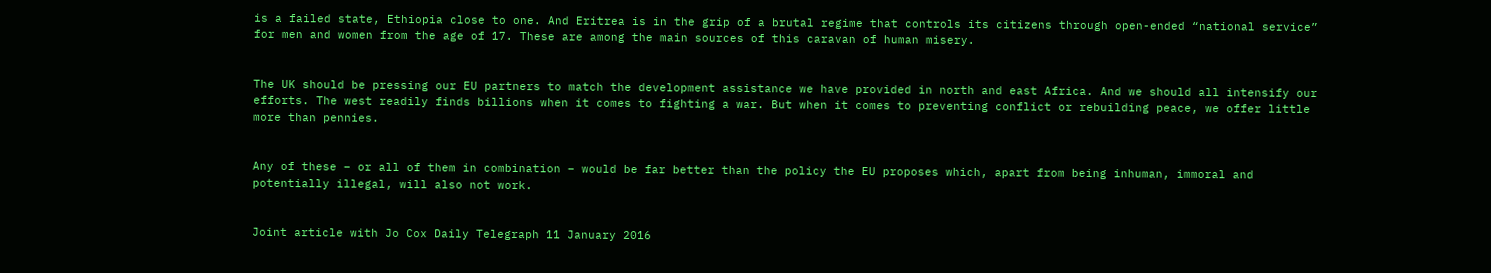is a failed state, Ethiopia close to one. And Eritrea is in the grip of a brutal regime that controls its citizens through open-ended “national service” for men and women from the age of 17. These are among the main sources of this caravan of human misery.


The UK should be pressing our EU partners to match the development assistance we have provided in north and east Africa. And we should all intensify our efforts. The west readily finds billions when it comes to fighting a war. But when it comes to preventing conflict or rebuilding peace, we offer little more than pennies.


Any of these – or all of them in combination – would be far better than the policy the EU proposes which, apart from being inhuman, immoral and potentially illegal, will also not work.


Joint article with Jo Cox Daily Telegraph 11 January 2016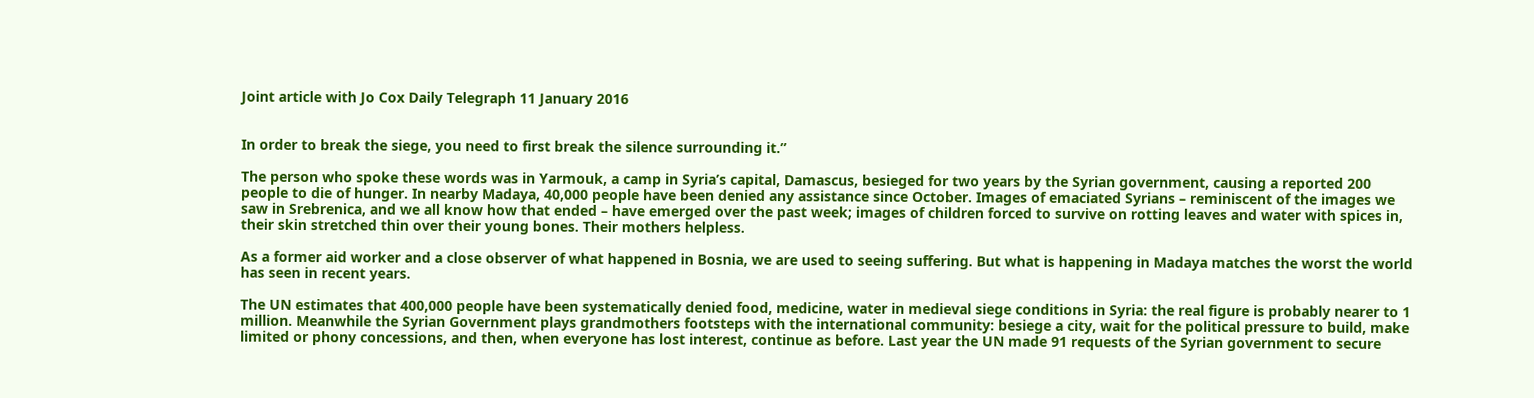Joint article with Jo Cox Daily Telegraph 11 January 2016


In order to break the siege, you need to first break the silence surrounding it.”

The person who spoke these words was in Yarmouk, a camp in Syria’s capital, Damascus, besieged for two years by the Syrian government, causing a reported 200 people to die of hunger. In nearby Madaya, 40,000 people have been denied any assistance since October. Images of emaciated Syrians – reminiscent of the images we saw in Srebrenica, and we all know how that ended – have emerged over the past week; images of children forced to survive on rotting leaves and water with spices in, their skin stretched thin over their young bones. Their mothers helpless.

As a former aid worker and a close observer of what happened in Bosnia, we are used to seeing suffering. But what is happening in Madaya matches the worst the world has seen in recent years.

The UN estimates that 400,000 people have been systematically denied food, medicine, water in medieval siege conditions in Syria: the real figure is probably nearer to 1 million. Meanwhile the Syrian Government plays grandmothers footsteps with the international community: besiege a city, wait for the political pressure to build, make limited or phony concessions, and then, when everyone has lost interest, continue as before. Last year the UN made 91 requests of the Syrian government to secure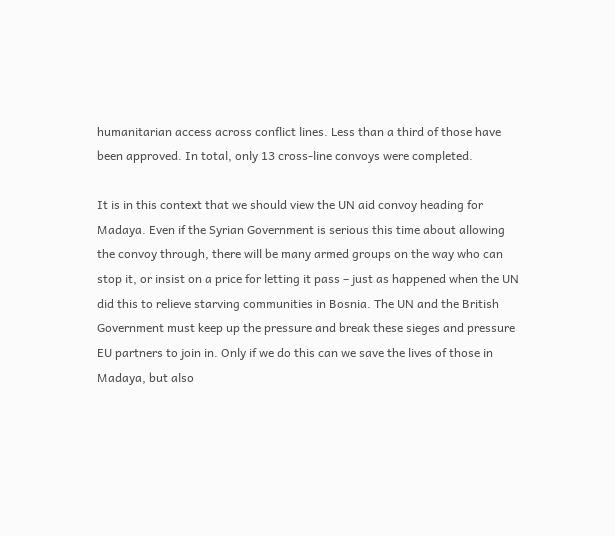humanitarian access across conflict lines. Less than a third of those have been approved. In total, only 13 cross-line convoys were completed.

It is in this context that we should view the UN aid convoy heading for Madaya. Even if the Syrian Government is serious this time about allowing the convoy through, there will be many armed groups on the way who can stop it, or insist on a price for letting it pass – just as happened when the UN did this to relieve starving communities in Bosnia. The UN and the British Government must keep up the pressure and break these sieges and pressure EU partners to join in. Only if we do this can we save the lives of those in Madaya, but also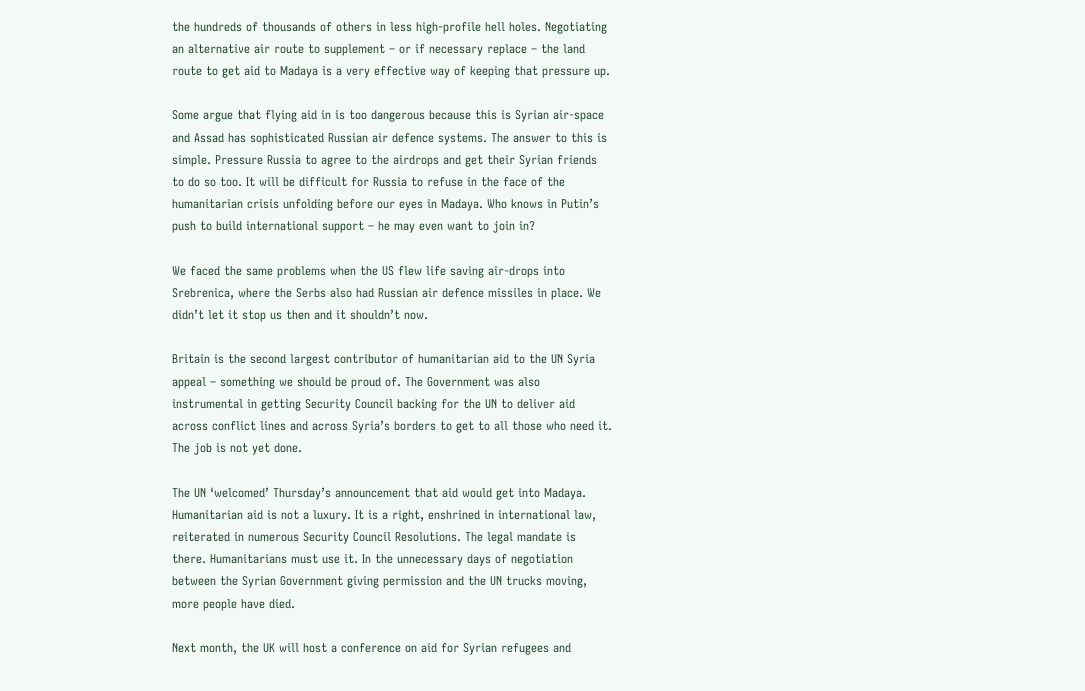the hundreds of thousands of others in less high-profile hell holes. Negotiating an alternative air route to supplement – or if necessary replace – the land route to get aid to Madaya is a very effective way of keeping that pressure up.

Some argue that flying aid in is too dangerous because this is Syrian air-space and Assad has sophisticated Russian air defence systems. The answer to this is simple. Pressure Russia to agree to the airdrops and get their Syrian friends to do so too. It will be difficult for Russia to refuse in the face of the humanitarian crisis unfolding before our eyes in Madaya. Who knows in Putin’s push to build international support – he may even want to join in?

We faced the same problems when the US flew life saving air-drops into Srebrenica, where the Serbs also had Russian air defence missiles in place. We didn’t let it stop us then and it shouldn’t now.

Britain is the second largest contributor of humanitarian aid to the UN Syria appeal – something we should be proud of. The Government was also instrumental in getting Security Council backing for the UN to deliver aid across conflict lines and across Syria’s borders to get to all those who need it. The job is not yet done.

The UN ‘welcomed’ Thursday’s announcement that aid would get into Madaya. Humanitarian aid is not a luxury. It is a right, enshrined in international law, reiterated in numerous Security Council Resolutions. The legal mandate is there. Humanitarians must use it. In the unnecessary days of negotiation between the Syrian Government giving permission and the UN trucks moving, more people have died.

Next month, the UK will host a conference on aid for Syrian refugees and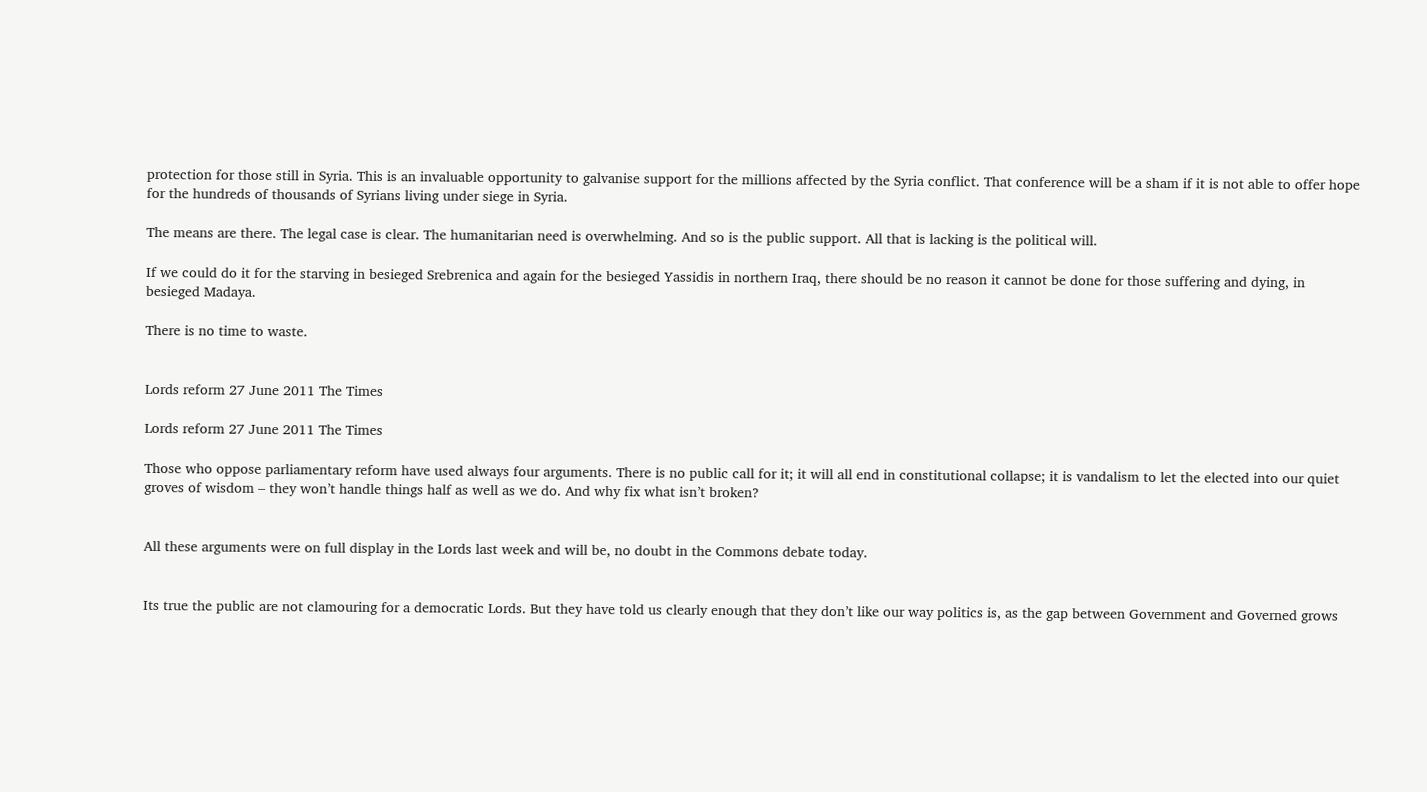protection for those still in Syria. This is an invaluable opportunity to galvanise support for the millions affected by the Syria conflict. That conference will be a sham if it is not able to offer hope for the hundreds of thousands of Syrians living under siege in Syria.

The means are there. The legal case is clear. The humanitarian need is overwhelming. And so is the public support. All that is lacking is the political will.

If we could do it for the starving in besieged Srebrenica and again for the besieged Yassidis in northern Iraq, there should be no reason it cannot be done for those suffering and dying, in besieged Madaya.

There is no time to waste.


Lords reform 27 June 2011 The Times

Lords reform 27 June 2011 The Times

Those who oppose parliamentary reform have used always four arguments. There is no public call for it; it will all end in constitutional collapse; it is vandalism to let the elected into our quiet groves of wisdom – they won’t handle things half as well as we do. And why fix what isn’t broken?


All these arguments were on full display in the Lords last week and will be, no doubt in the Commons debate today.


Its true the public are not clamouring for a democratic Lords. But they have told us clearly enough that they don’t like our way politics is, as the gap between Government and Governed grows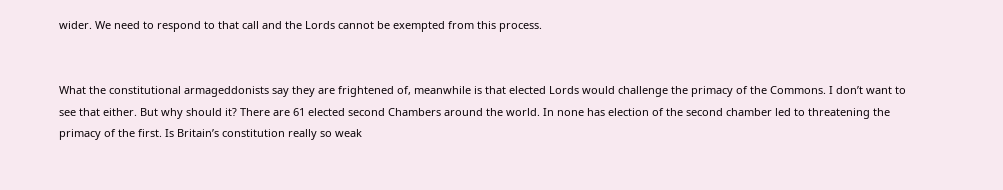wider. We need to respond to that call and the Lords cannot be exempted from this process.


What the constitutional armageddonists say they are frightened of, meanwhile is that elected Lords would challenge the primacy of the Commons. I don’t want to see that either. But why should it? There are 61 elected second Chambers around the world. In none has election of the second chamber led to threatening the primacy of the first. Is Britain’s constitution really so weak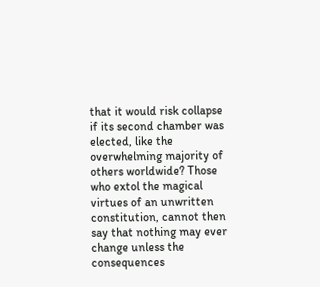that it would risk collapse if its second chamber was elected, like the overwhelming majority of others worldwide? Those who extol the magical virtues of an unwritten constitution, cannot then say that nothing may ever change unless the consequences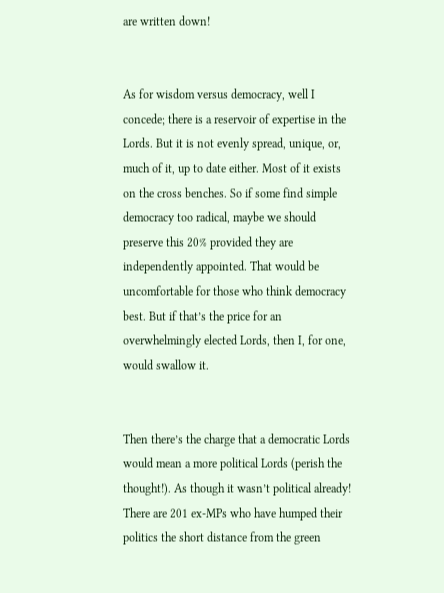are written down!


As for wisdom versus democracy, well I concede; there is a reservoir of expertise in the Lords. But it is not evenly spread, unique, or, much of it, up to date either. Most of it exists on the cross benches. So if some find simple democracy too radical, maybe we should preserve this 20% provided they are independently appointed. That would be uncomfortable for those who think democracy best. But if that’s the price for an overwhelmingly elected Lords, then I, for one, would swallow it.


Then there’s the charge that a democratic Lords would mean a more political Lords (perish the thought!). As though it wasn’t political already! There are 201 ex-MPs who have humped their politics the short distance from the green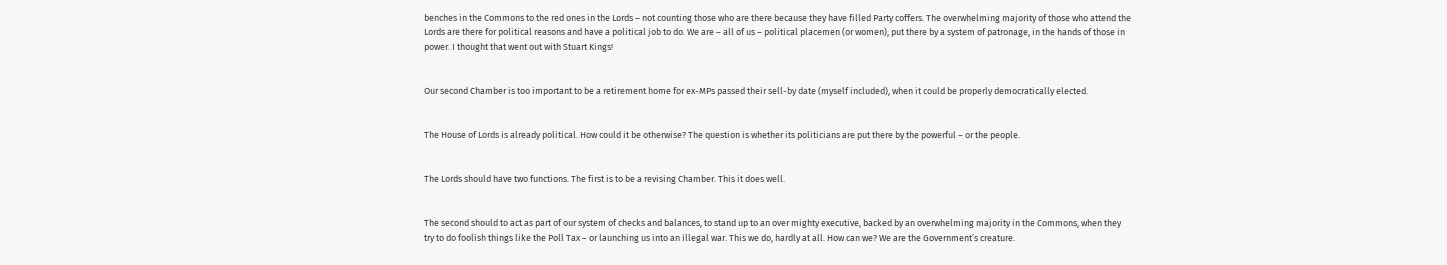benches in the Commons to the red ones in the Lords – not counting those who are there because they have filled Party coffers. The overwhelming majority of those who attend the Lords are there for political reasons and have a political job to do. We are – all of us – political placemen (or women), put there by a system of patronage, in the hands of those in power. I thought that went out with Stuart Kings!


Our second Chamber is too important to be a retirement home for ex-MPs passed their sell-by date (myself included), when it could be properly democratically elected.


The House of Lords is already political. How could it be otherwise? The question is whether its politicians are put there by the powerful – or the people.


The Lords should have two functions. The first is to be a revising Chamber. This it does well.


The second should to act as part of our system of checks and balances, to stand up to an over mighty executive, backed by an overwhelming majority in the Commons, when they try to do foolish things like the Poll Tax – or launching us into an illegal war. This we do, hardly at all. How can we? We are the Government’s creature.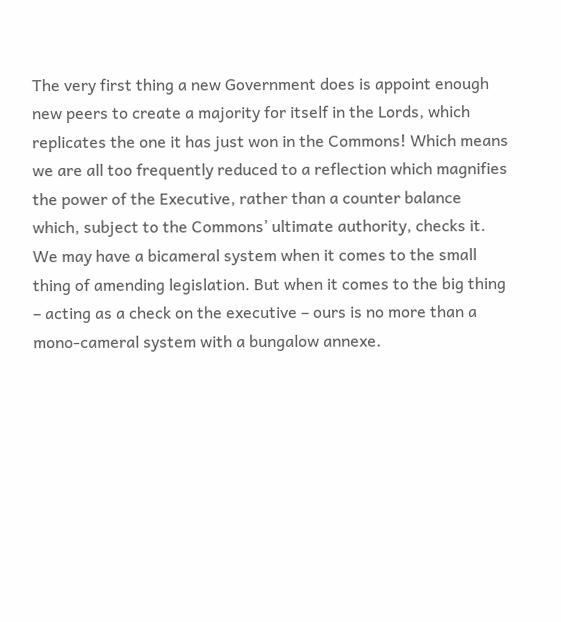The very first thing a new Government does is appoint enough new peers to create a majority for itself in the Lords, which replicates the one it has just won in the Commons! Which means we are all too frequently reduced to a reflection which magnifies the power of the Executive, rather than a counter balance which, subject to the Commons’ ultimate authority, checks it. We may have a bicameral system when it comes to the small thing of amending legislation. But when it comes to the big thing – acting as a check on the executive – ours is no more than a mono-cameral system with a bungalow annexe.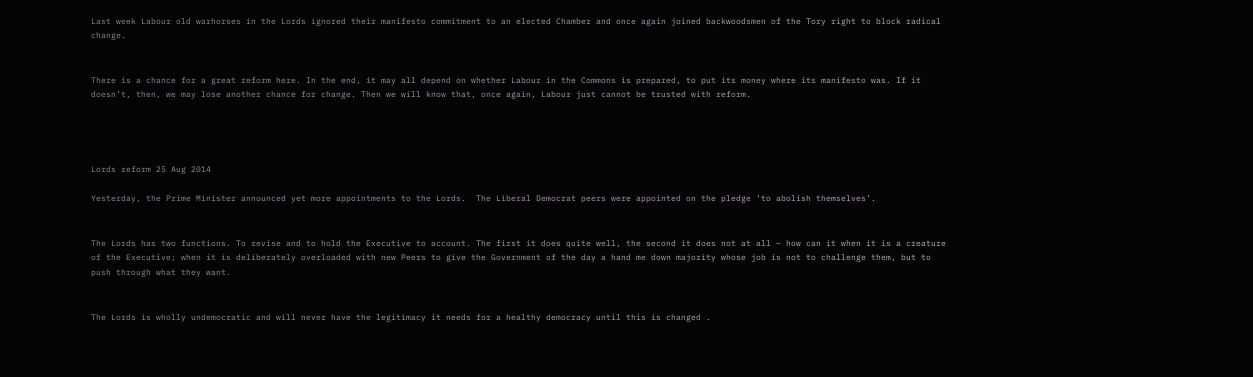Last week Labour old warhorses in the Lords ignored their manifesto commitment to an elected Chamber and once again joined backwoodsmen of the Tory right to block radical change.


There is a chance for a great reform here. In the end, it may all depend on whether Labour in the Commons is prepared, to put its money where its manifesto was. If it doesn’t, then, we may lose another chance for change. Then we will know that, once again, Labour just cannot be trusted with reform.




Lords reform 25 Aug 2014

Yesterday, the Prime Minister announced yet more appointments to the Lords.  The Liberal Democrat peers were appointed on the pledge ‘to abolish themselves’.


The Lords has two functions. To revise and to hold the Executive to account. The first it does quite well, the second it does not at all – how can it when it is a creature of the Executive; when it is deliberately overloaded with new Peers to give the Government of the day a hand me down majority whose job is not to challenge them, but to push through what they want.


The Lords is wholly undemocratic and will never have the legitimacy it needs for a healthy democracy until this is changed .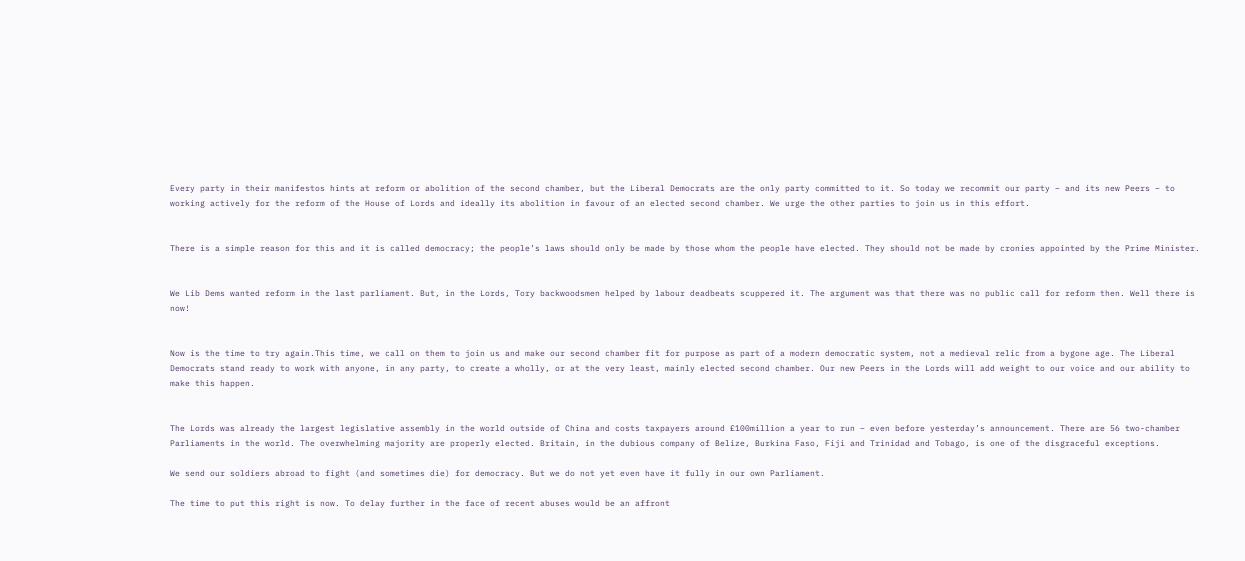Every party in their manifestos hints at reform or abolition of the second chamber, but the Liberal Democrats are the only party committed to it. So today we recommit our party – and its new Peers – to working actively for the reform of the House of Lords and ideally its abolition in favour of an elected second chamber. We urge the other parties to join us in this effort.


There is a simple reason for this and it is called democracy; the people’s laws should only be made by those whom the people have elected. They should not be made by cronies appointed by the Prime Minister.


We Lib Dems wanted reform in the last parliament. But, in the Lords, Tory backwoodsmen helped by labour deadbeats scuppered it. The argument was that there was no public call for reform then. Well there is now!


Now is the time to try again.This time, we call on them to join us and make our second chamber fit for purpose as part of a modern democratic system, not a medieval relic from a bygone age. The Liberal Democrats stand ready to work with anyone, in any party, to create a wholly, or at the very least, mainly elected second chamber. Our new Peers in the Lords will add weight to our voice and our ability to make this happen.


The Lords was already the largest legislative assembly in the world outside of China and costs taxpayers around £100million a year to run – even before yesterday’s announcement. There are 56 two-chamber Parliaments in the world. The overwhelming majority are properly elected. Britain, in the dubious company of Belize, Burkina Faso, Fiji and Trinidad and Tobago, is one of the disgraceful exceptions.

We send our soldiers abroad to fight (and sometimes die) for democracy. But we do not yet even have it fully in our own Parliament.

The time to put this right is now. To delay further in the face of recent abuses would be an affront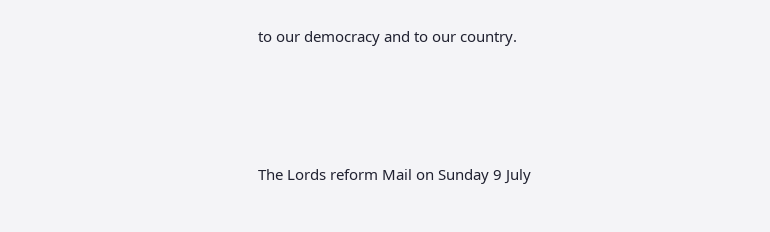to our democracy and to our country.





The Lords reform Mail on Sunday 9 July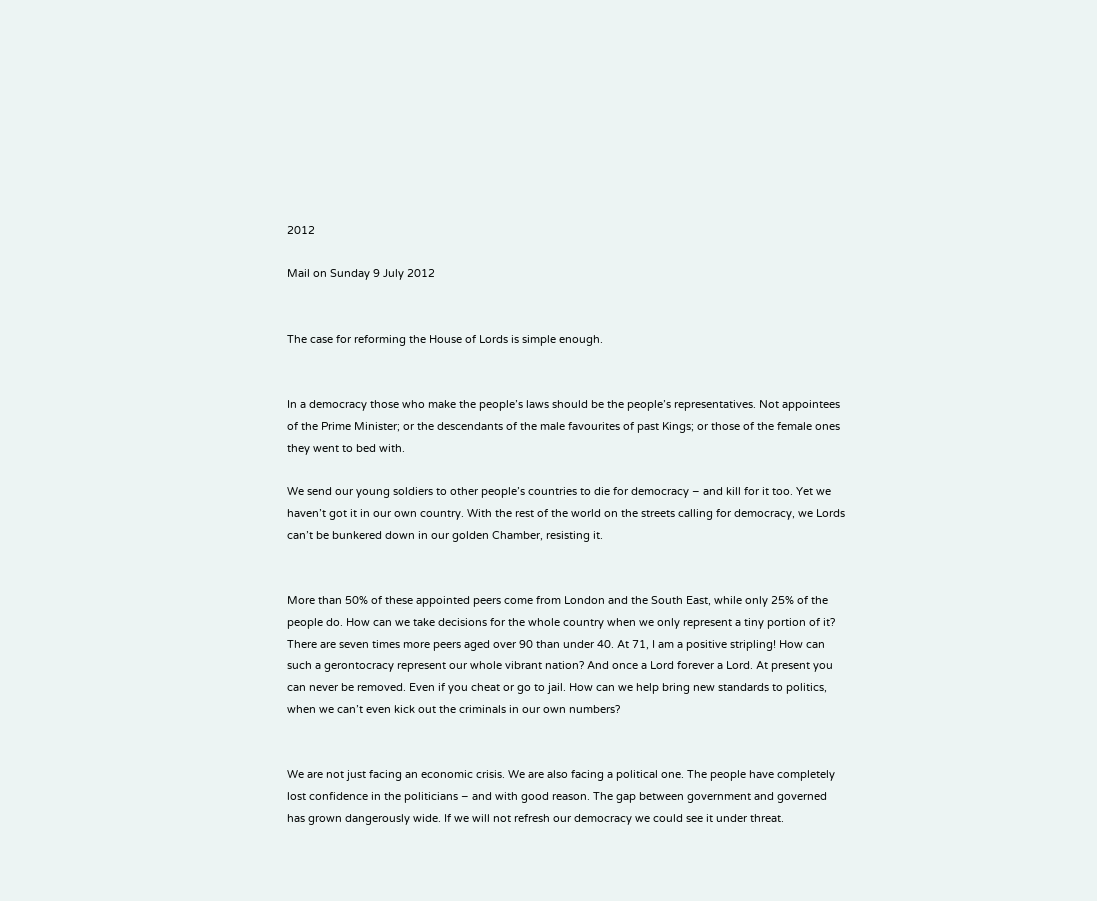2012

Mail on Sunday 9 July 2012


The case for reforming the House of Lords is simple enough.


In a democracy those who make the people’s laws should be the people’s representatives. Not appointees of the Prime Minister; or the descendants of the male favourites of past Kings; or those of the female ones they went to bed with.

We send our young soldiers to other people’s countries to die for democracy – and kill for it too. Yet we haven’t got it in our own country. With the rest of the world on the streets calling for democracy, we Lords can’t be bunkered down in our golden Chamber, resisting it.


More than 50% of these appointed peers come from London and the South East, while only 25% of the people do. How can we take decisions for the whole country when we only represent a tiny portion of it? There are seven times more peers aged over 90 than under 40. At 71, I am a positive stripling! How can such a gerontocracy represent our whole vibrant nation? And once a Lord forever a Lord. At present you can never be removed. Even if you cheat or go to jail. How can we help bring new standards to politics, when we can’t even kick out the criminals in our own numbers?


We are not just facing an economic crisis. We are also facing a political one. The people have completely lost confidence in the politicians – and with good reason. The gap between government and governed has grown dangerously wide. If we will not refresh our democracy we could see it under threat.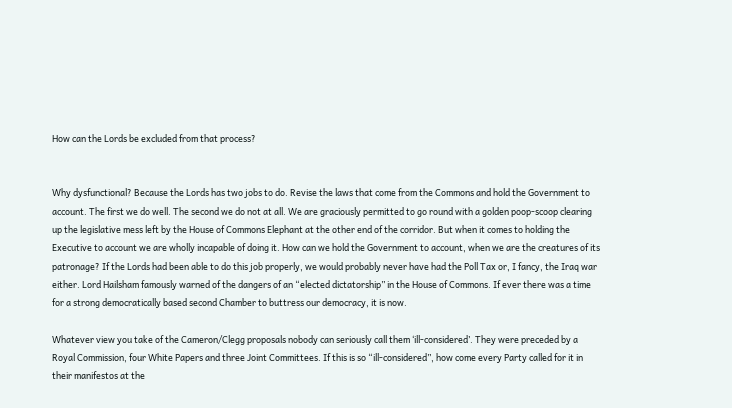How can the Lords be excluded from that process?


Why dysfunctional? Because the Lords has two jobs to do. Revise the laws that come from the Commons and hold the Government to account. The first we do well. The second we do not at all. We are graciously permitted to go round with a golden poop-scoop clearing up the legislative mess left by the House of Commons Elephant at the other end of the corridor. But when it comes to holding the Executive to account we are wholly incapable of doing it. How can we hold the Government to account, when we are the creatures of its patronage? If the Lords had been able to do this job properly, we would probably never have had the Poll Tax or, I fancy, the Iraq war either. Lord Hailsham famously warned of the dangers of an “elected dictatorship” in the House of Commons. If ever there was a time for a strong democratically based second Chamber to buttress our democracy, it is now.

Whatever view you take of the Cameron/Clegg proposals nobody can seriously call them ‘ill-considered’. They were preceded by a Royal Commission, four White Papers and three Joint Committees. If this is so “ill-considered”, how come every Party called for it in their manifestos at the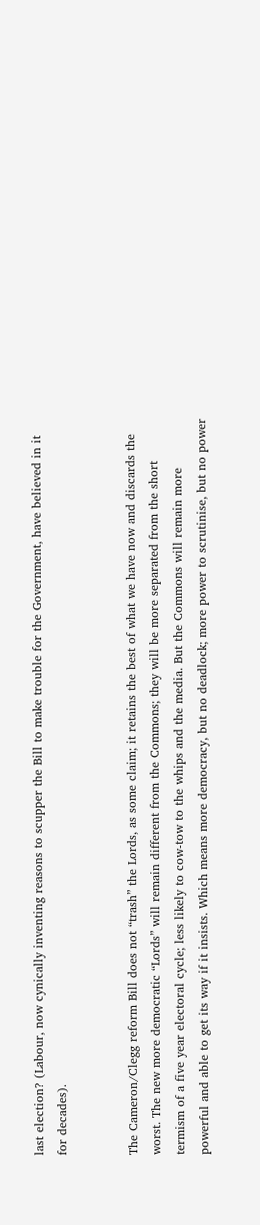last election? (Labour, now cynically inventing reasons to scupper the Bill to make trouble for the Government, have believed in it for decades).


The Cameron/Clegg reform Bill does not “trash” the Lords, as some claim; it retains the best of what we have now and discards the worst. The new more democratic “Lords” will remain different from the Commons; they will be more separated from the short termism of a five year electoral cycle; less likely to cow-tow to the whips and the media. But the Commons will remain more powerful and able to get its way if it insists. Which means more democracy, but no deadlock; more power to scrutinise, but no power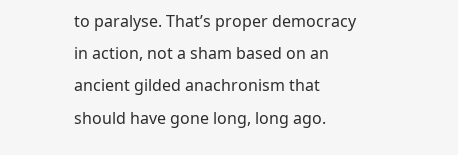to paralyse. That’s proper democracy in action, not a sham based on an ancient gilded anachronism that should have gone long, long ago.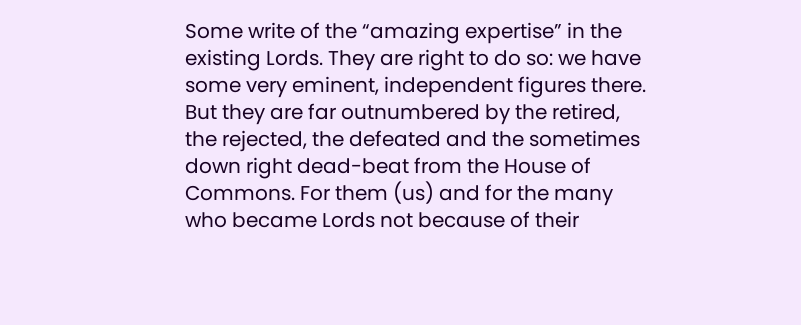Some write of the “amazing expertise” in the existing Lords. They are right to do so: we have some very eminent, independent figures there. But they are far outnumbered by the retired, the rejected, the defeated and the sometimes down right dead-beat from the House of Commons. For them (us) and for the many who became Lords not because of their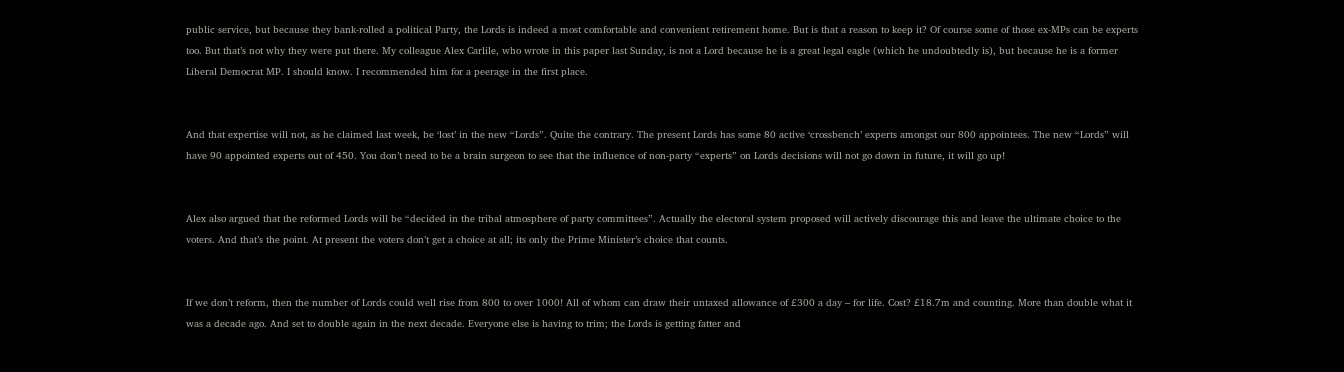public service, but because they bank-rolled a political Party, the Lords is indeed a most comfortable and convenient retirement home. But is that a reason to keep it? Of course some of those ex-MPs can be experts too. But that’s not why they were put there. My colleague Alex Carlile, who wrote in this paper last Sunday, is not a Lord because he is a great legal eagle (which he undoubtedly is), but because he is a former Liberal Democrat MP. I should know. I recommended him for a peerage in the first place.


And that expertise will not, as he claimed last week, be ‘lost’ in the new “Lords”. Quite the contrary. The present Lords has some 80 active ‘crossbench’ experts amongst our 800 appointees. The new “Lords” will have 90 appointed experts out of 450. You don’t need to be a brain surgeon to see that the influence of non-party “experts” on Lords decisions will not go down in future, it will go up!


Alex also argued that the reformed Lords will be “decided in the tribal atmosphere of party committees”. Actually the electoral system proposed will actively discourage this and leave the ultimate choice to the voters. And that’s the point. At present the voters don’t get a choice at all; its only the Prime Minister’s choice that counts.


If we don’t reform, then the number of Lords could well rise from 800 to over 1000! All of whom can draw their untaxed allowance of £300 a day – for life. Cost? £18.7m and counting. More than double what it was a decade ago. And set to double again in the next decade. Everyone else is having to trim; the Lords is getting fatter and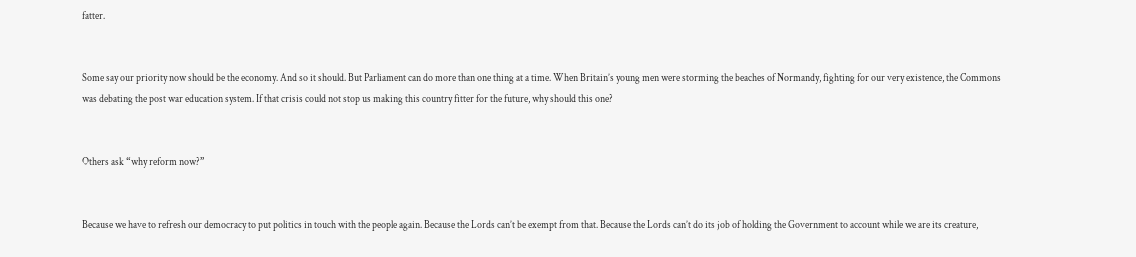fatter.


Some say our priority now should be the economy. And so it should. But Parliament can do more than one thing at a time. When Britain’s young men were storming the beaches of Normandy, fighting for our very existence, the Commons was debating the post war education system. If that crisis could not stop us making this country fitter for the future, why should this one?


Others ask “why reform now?”


Because we have to refresh our democracy to put politics in touch with the people again. Because the Lords can’t be exempt from that. Because the Lords can’t do its job of holding the Government to account while we are its creature,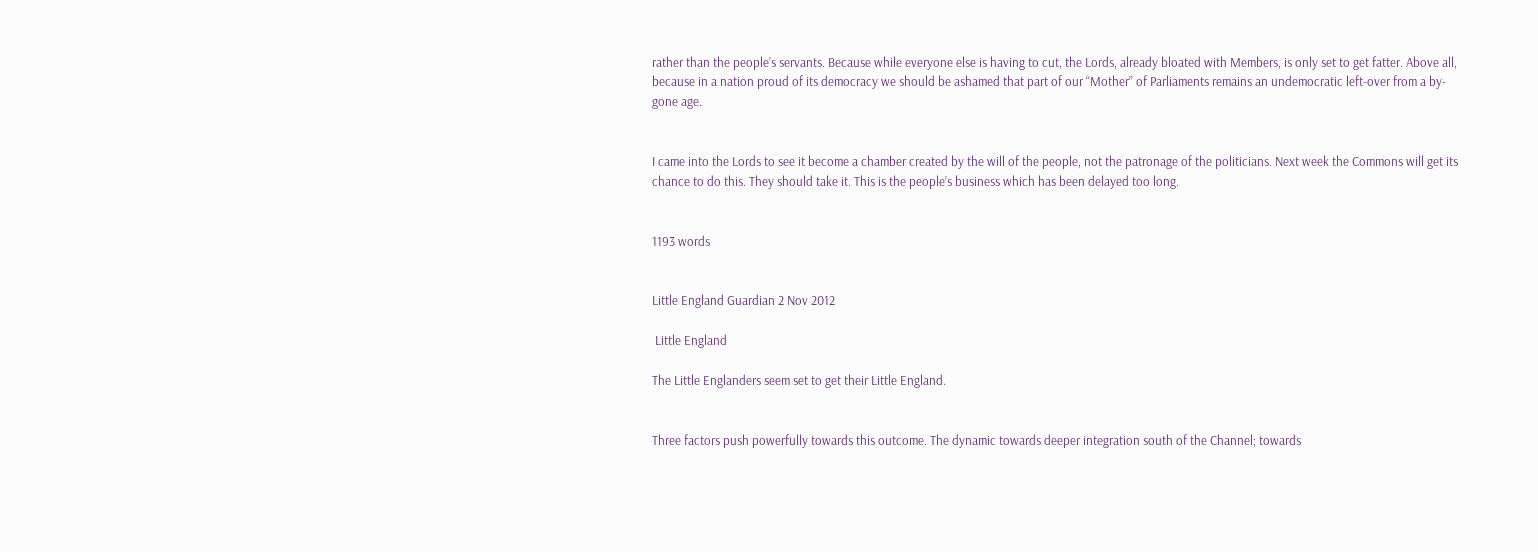rather than the people’s servants. Because while everyone else is having to cut, the Lords, already bloated with Members, is only set to get fatter. Above all, because in a nation proud of its democracy we should be ashamed that part of our “Mother” of Parliaments remains an undemocratic left-over from a by-gone age.


I came into the Lords to see it become a chamber created by the will of the people, not the patronage of the politicians. Next week the Commons will get its chance to do this. They should take it. This is the people’s business which has been delayed too long.


1193 words


Little England Guardian 2 Nov 2012

 Little England

The Little Englanders seem set to get their Little England.


Three factors push powerfully towards this outcome. The dynamic towards deeper integration south of the Channel; towards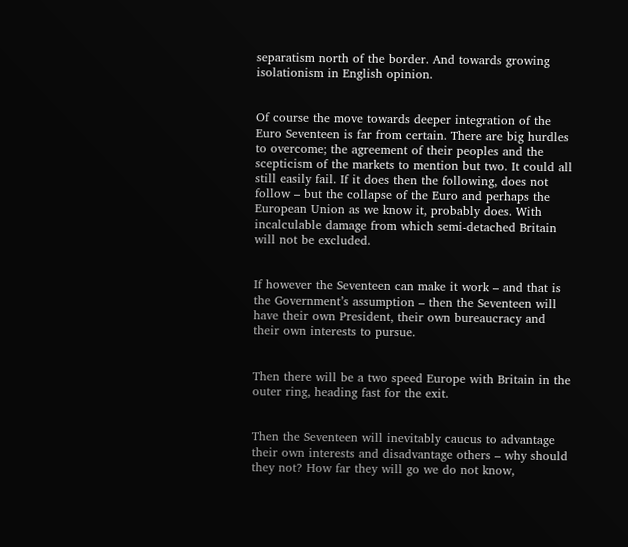separatism north of the border. And towards growing isolationism in English opinion.


Of course the move towards deeper integration of the Euro Seventeen is far from certain. There are big hurdles to overcome; the agreement of their peoples and the scepticism of the markets to mention but two. It could all still easily fail. If it does then the following, does not follow – but the collapse of the Euro and perhaps the European Union as we know it, probably does. With incalculable damage from which semi-detached Britain will not be excluded.


If however the Seventeen can make it work – and that is the Government’s assumption – then the Seventeen will have their own President, their own bureaucracy and their own interests to pursue.


Then there will be a two speed Europe with Britain in the outer ring, heading fast for the exit.


Then the Seventeen will inevitably caucus to advantage their own interests and disadvantage others – why should they not? How far they will go we do not know,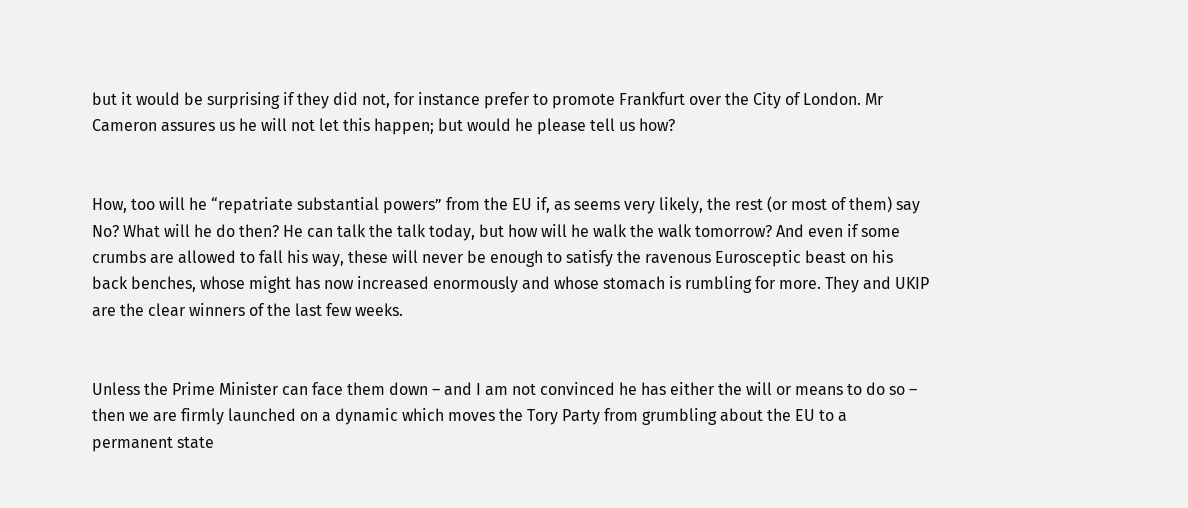but it would be surprising if they did not, for instance prefer to promote Frankfurt over the City of London. Mr Cameron assures us he will not let this happen; but would he please tell us how?


How, too will he “repatriate substantial powers” from the EU if, as seems very likely, the rest (or most of them) say No? What will he do then? He can talk the talk today, but how will he walk the walk tomorrow? And even if some crumbs are allowed to fall his way, these will never be enough to satisfy the ravenous Eurosceptic beast on his back benches, whose might has now increased enormously and whose stomach is rumbling for more. They and UKIP are the clear winners of the last few weeks.


Unless the Prime Minister can face them down – and I am not convinced he has either the will or means to do so – then we are firmly launched on a dynamic which moves the Tory Party from grumbling about the EU to a permanent state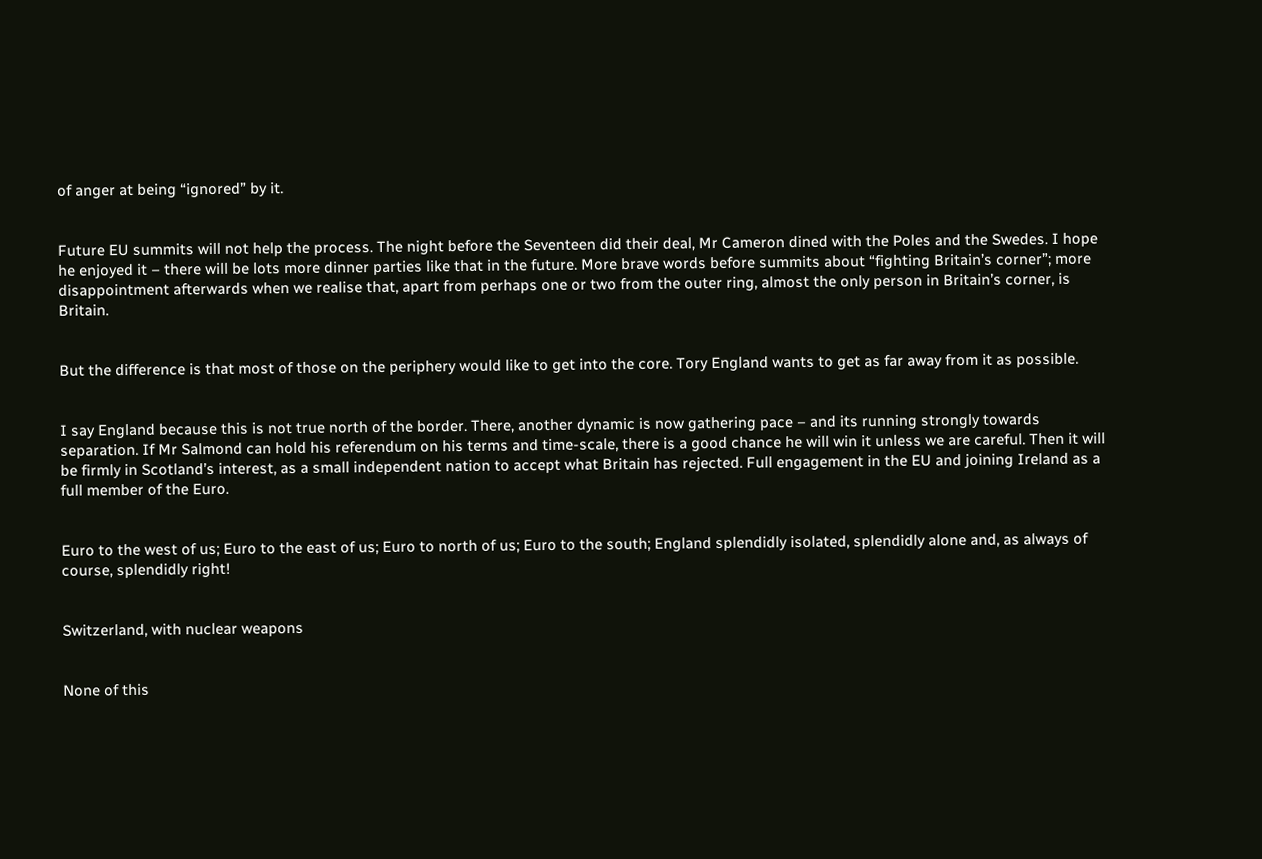of anger at being “ignored” by it.


Future EU summits will not help the process. The night before the Seventeen did their deal, Mr Cameron dined with the Poles and the Swedes. I hope he enjoyed it – there will be lots more dinner parties like that in the future. More brave words before summits about “fighting Britain’s corner”; more disappointment afterwards when we realise that, apart from perhaps one or two from the outer ring, almost the only person in Britain’s corner, is Britain.


But the difference is that most of those on the periphery would like to get into the core. Tory England wants to get as far away from it as possible.


I say England because this is not true north of the border. There, another dynamic is now gathering pace – and its running strongly towards separation. If Mr Salmond can hold his referendum on his terms and time-scale, there is a good chance he will win it unless we are careful. Then it will be firmly in Scotland’s interest, as a small independent nation to accept what Britain has rejected. Full engagement in the EU and joining Ireland as a full member of the Euro.


Euro to the west of us; Euro to the east of us; Euro to north of us; Euro to the south; England splendidly isolated, splendidly alone and, as always of course, splendidly right!


Switzerland, with nuclear weapons


None of this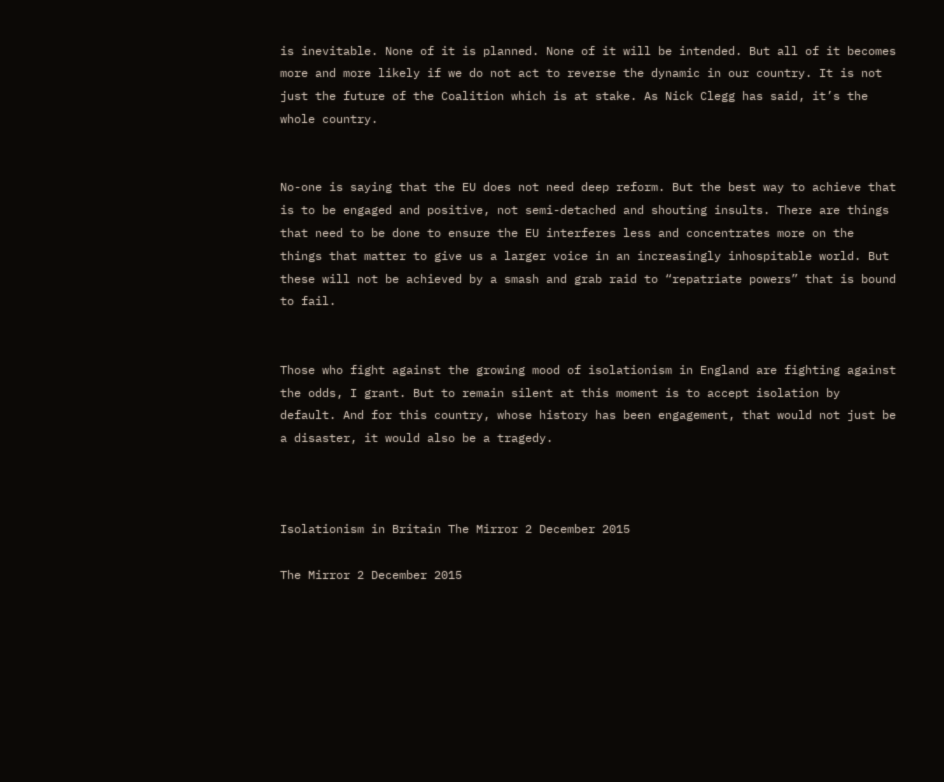is inevitable. None of it is planned. None of it will be intended. But all of it becomes more and more likely if we do not act to reverse the dynamic in our country. It is not just the future of the Coalition which is at stake. As Nick Clegg has said, it’s the whole country.


No-one is saying that the EU does not need deep reform. But the best way to achieve that is to be engaged and positive, not semi-detached and shouting insults. There are things that need to be done to ensure the EU interferes less and concentrates more on the things that matter to give us a larger voice in an increasingly inhospitable world. But these will not be achieved by a smash and grab raid to “repatriate powers” that is bound to fail.


Those who fight against the growing mood of isolationism in England are fighting against the odds, I grant. But to remain silent at this moment is to accept isolation by default. And for this country, whose history has been engagement, that would not just be a disaster, it would also be a tragedy.



Isolationism in Britain The Mirror 2 December 2015

The Mirror 2 December 2015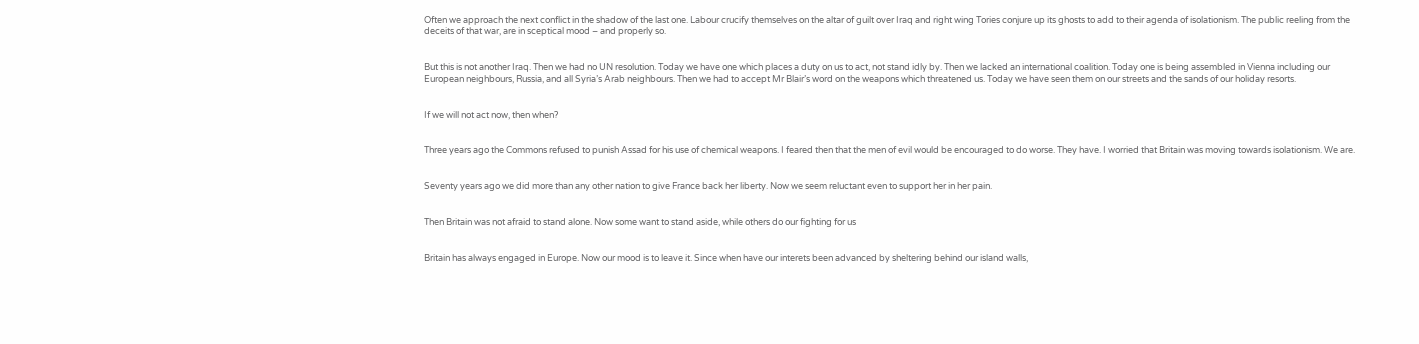Often we approach the next conflict in the shadow of the last one. Labour crucify themselves on the altar of guilt over Iraq and right wing Tories conjure up its ghosts to add to their agenda of isolationism. The public reeling from the deceits of that war, are in sceptical mood – and properly so.


But this is not another Iraq. Then we had no UN resolution. Today we have one which places a duty on us to act, not stand idly by. Then we lacked an international coalition. Today one is being assembled in Vienna including our European neighbours, Russia, and all Syria’s Arab neighbours. Then we had to accept Mr Blair’s word on the weapons which threatened us. Today we have seen them on our streets and the sands of our holiday resorts.


If we will not act now, then when?


Three years ago the Commons refused to punish Assad for his use of chemical weapons. I feared then that the men of evil would be encouraged to do worse. They have. I worried that Britain was moving towards isolationism. We are.


Seventy years ago we did more than any other nation to give France back her liberty. Now we seem reluctant even to support her in her pain.


Then Britain was not afraid to stand alone. Now some want to stand aside, while others do our fighting for us


Britain has always engaged in Europe. Now our mood is to leave it. Since when have our interets been advanced by sheltering behind our island walls,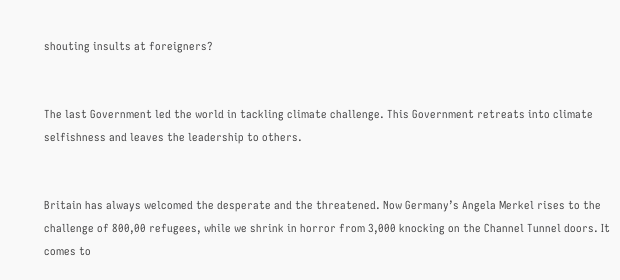shouting insults at foreigners?


The last Government led the world in tackling climate challenge. This Government retreats into climate selfishness and leaves the leadership to others.


Britain has always welcomed the desperate and the threatened. Now Germany’s Angela Merkel rises to the challenge of 800,00 refugees, while we shrink in horror from 3,000 knocking on the Channel Tunnel doors. It comes to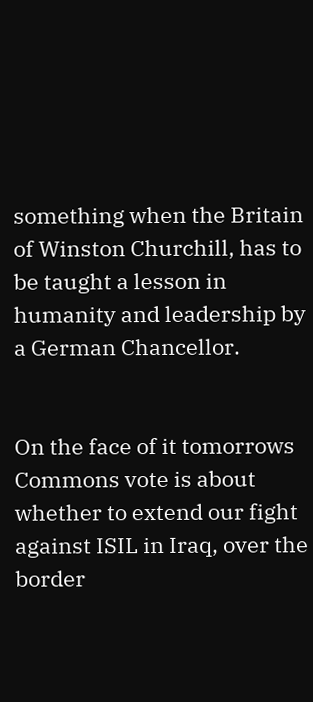something when the Britain of Winston Churchill, has to be taught a lesson in humanity and leadership by a German Chancellor.


On the face of it tomorrows Commons vote is about whether to extend our fight against ISIL in Iraq, over the border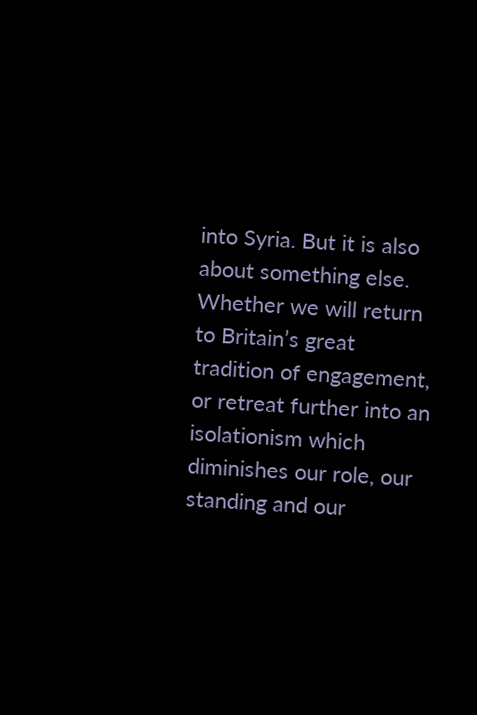into Syria. But it is also about something else. Whether we will return to Britain’s great tradition of engagement, or retreat further into an isolationism which diminishes our role, our standing and our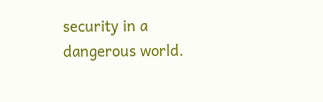security in a dangerous world.